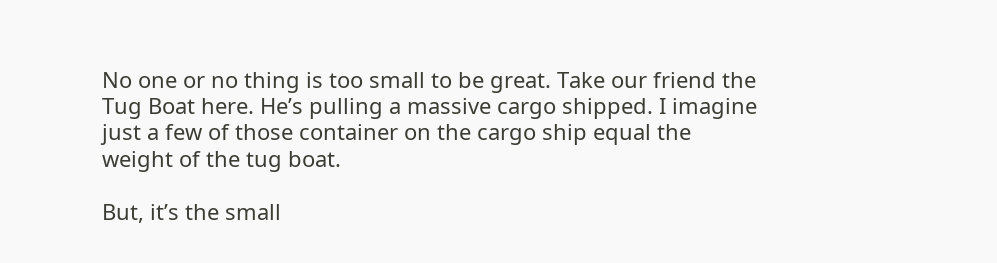No one or no thing is too small to be great. Take our friend the Tug Boat here. He’s pulling a massive cargo shipped. I imagine just a few of those container on the cargo ship equal the weight of the tug boat.

But, it’s the small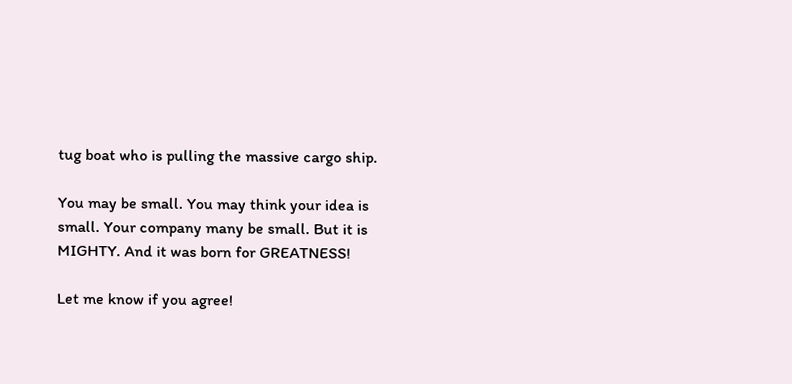tug boat who is pulling the massive cargo ship.

You may be small. You may think your idea is small. Your company many be small. But it is MIGHTY. And it was born for GREATNESS!

Let me know if you agree!